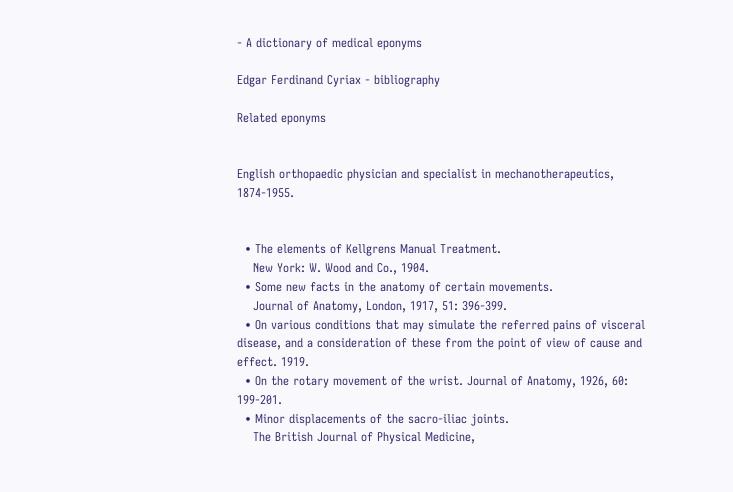- A dictionary of medical eponyms

Edgar Ferdinand Cyriax - bibliography

Related eponyms


English orthopaedic physician and specialist in mechanotherapeutics, 1874-1955.


  • The elements of Kellgrens Manual Treatment.
    New York: W. Wood and Co., 1904.
  • Some new facts in the anatomy of certain movements.
    Journal of Anatomy, London, 1917, 51: 396-399.
  • On various conditions that may simulate the referred pains of visceral disease, and a consideration of these from the point of view of cause and effect. 1919.
  • On the rotary movement of the wrist. Journal of Anatomy, 1926, 60: 199-201.
  • Minor displacements of the sacro-iliac joints.
    The British Journal of Physical Medicine,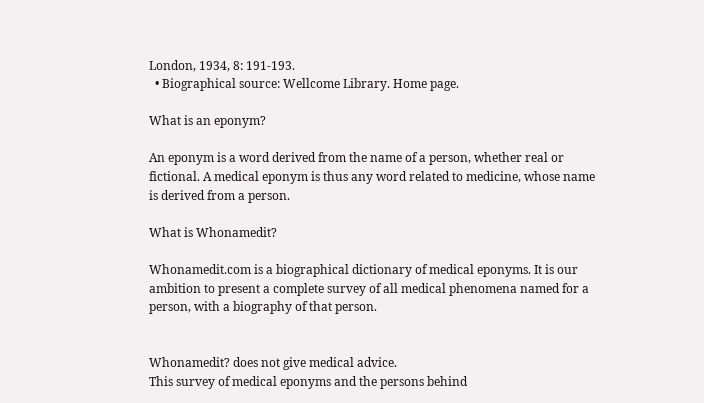London, 1934, 8: 191-193.
  • Biographical source: Wellcome Library. Home page.

What is an eponym?

An eponym is a word derived from the name of a person, whether real or fictional. A medical eponym is thus any word related to medicine, whose name is derived from a person.

What is Whonamedit?

Whonamedit.com is a biographical dictionary of medical eponyms. It is our ambition to present a complete survey of all medical phenomena named for a person, with a biography of that person.


Whonamedit? does not give medical advice.
This survey of medical eponyms and the persons behind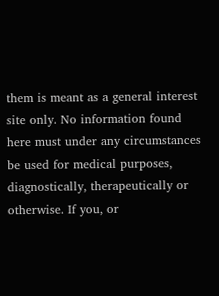them is meant as a general interest site only. No information found here must under any circumstances be used for medical purposes, diagnostically, therapeutically or otherwise. If you, or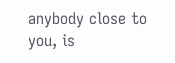anybody close to you, is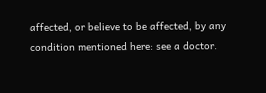affected, or believe to be affected, by any condition mentioned here: see a doctor.